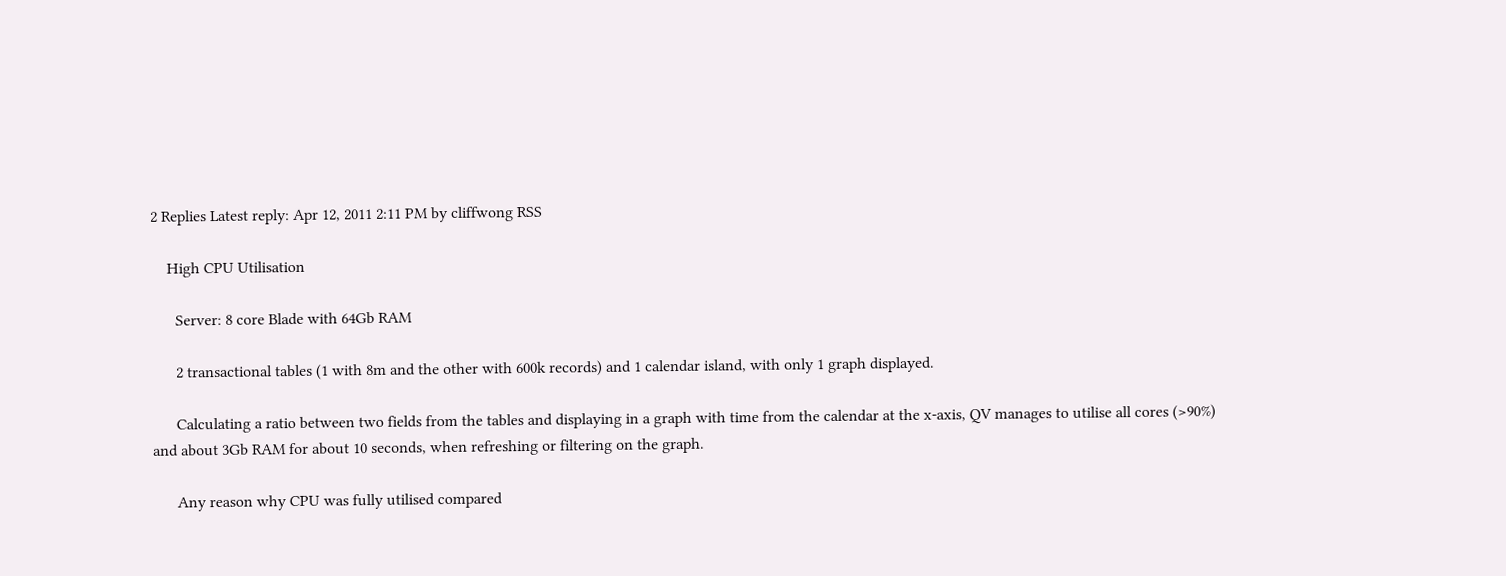2 Replies Latest reply: Apr 12, 2011 2:11 PM by cliffwong RSS

    High CPU Utilisation

      Server: 8 core Blade with 64Gb RAM

      2 transactional tables (1 with 8m and the other with 600k records) and 1 calendar island, with only 1 graph displayed.

      Calculating a ratio between two fields from the tables and displaying in a graph with time from the calendar at the x-axis, QV manages to utilise all cores (>90%) and about 3Gb RAM for about 10 seconds, when refreshing or filtering on the graph.

      Any reason why CPU was fully utilised compared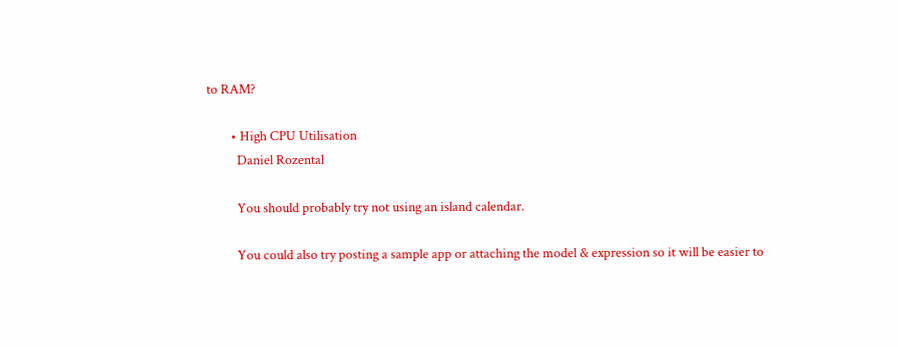to RAM?

        • High CPU Utilisation
          Daniel Rozental

          You should probably try not using an island calendar.

          You could also try posting a sample app or attaching the model & expression so it will be easier to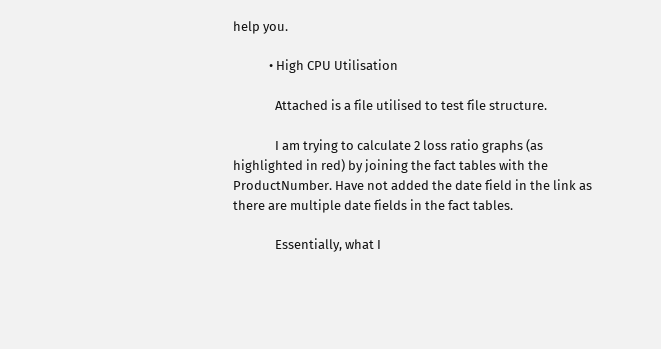help you.

            • High CPU Utilisation

              Attached is a file utilised to test file structure.

              I am trying to calculate 2 loss ratio graphs (as highlighted in red) by joining the fact tables with the ProductNumber. Have not added the date field in the link as there are multiple date fields in the fact tables.

              Essentially, what I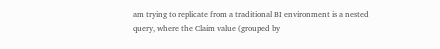am trying to replicate from a traditional BI environment is a nested query, where the Claim value (grouped by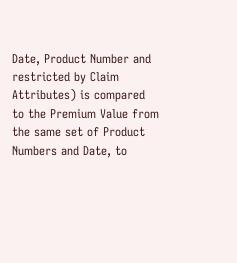Date, Product Number and restricted by Claim Attributes) is compared to the Premium Value from the same set of Product Numbers and Date, to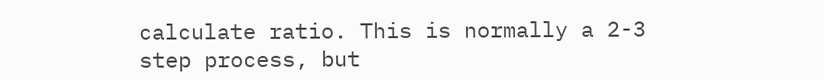calculate ratio. This is normally a 2-3 step process, but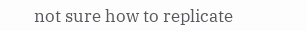not sure how to replicate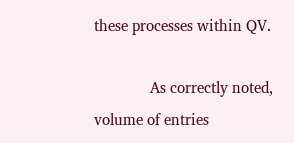these processes within QV.

              As correctly noted, volume of entries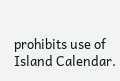prohibits use of Island Calendar.